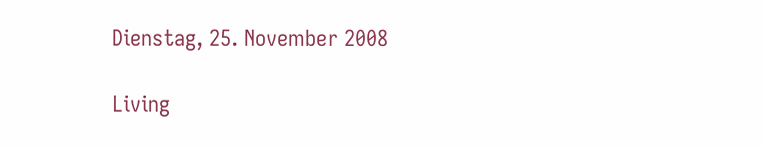Dienstag, 25. November 2008

Living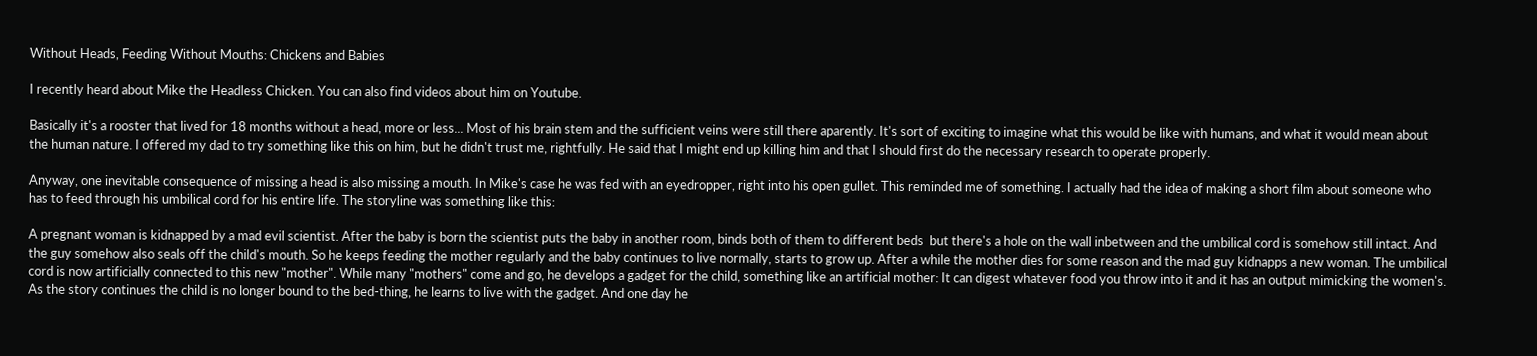Without Heads, Feeding Without Mouths: Chickens and Babies

I recently heard about Mike the Headless Chicken. You can also find videos about him on Youtube.

Basically it's a rooster that lived for 18 months without a head, more or less... Most of his brain stem and the sufficient veins were still there aparently. It's sort of exciting to imagine what this would be like with humans, and what it would mean about the human nature. I offered my dad to try something like this on him, but he didn't trust me, rightfully. He said that I might end up killing him and that I should first do the necessary research to operate properly.

Anyway, one inevitable consequence of missing a head is also missing a mouth. In Mike's case he was fed with an eyedropper, right into his open gullet. This reminded me of something. I actually had the idea of making a short film about someone who has to feed through his umbilical cord for his entire life. The storyline was something like this:

A pregnant woman is kidnapped by a mad evil scientist. After the baby is born the scientist puts the baby in another room, binds both of them to different beds  but there's a hole on the wall inbetween and the umbilical cord is somehow still intact. And the guy somehow also seals off the child's mouth. So he keeps feeding the mother regularly and the baby continues to live normally, starts to grow up. After a while the mother dies for some reason and the mad guy kidnapps a new woman. The umbilical cord is now artificially connected to this new "mother". While many "mothers" come and go, he develops a gadget for the child, something like an artificial mother: It can digest whatever food you throw into it and it has an output mimicking the women's. As the story continues the child is no longer bound to the bed-thing, he learns to live with the gadget. And one day he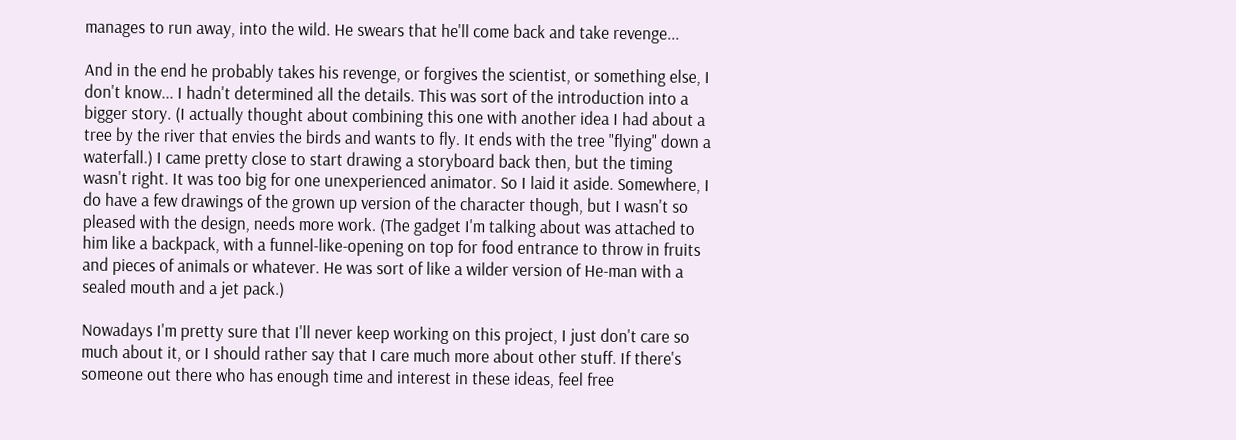manages to run away, into the wild. He swears that he'll come back and take revenge...

And in the end he probably takes his revenge, or forgives the scientist, or something else, I don't know... I hadn't determined all the details. This was sort of the introduction into a bigger story. (I actually thought about combining this one with another idea I had about a tree by the river that envies the birds and wants to fly. It ends with the tree "flying" down a waterfall.) I came pretty close to start drawing a storyboard back then, but the timing wasn't right. It was too big for one unexperienced animator. So I laid it aside. Somewhere, I do have a few drawings of the grown up version of the character though, but I wasn't so pleased with the design, needs more work. (The gadget I'm talking about was attached to him like a backpack, with a funnel-like-opening on top for food entrance to throw in fruits and pieces of animals or whatever. He was sort of like a wilder version of He-man with a sealed mouth and a jet pack.)

Nowadays I'm pretty sure that I'll never keep working on this project, I just don't care so much about it, or I should rather say that I care much more about other stuff. If there's someone out there who has enough time and interest in these ideas, feel free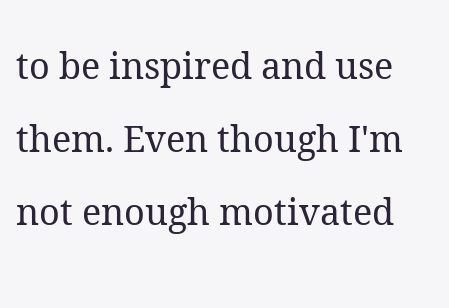to be inspired and use them. Even though I'm not enough motivated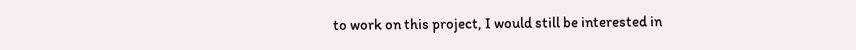to work on this project, I would still be interested in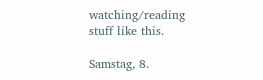watching/reading stuff like this.

Samstag, 8.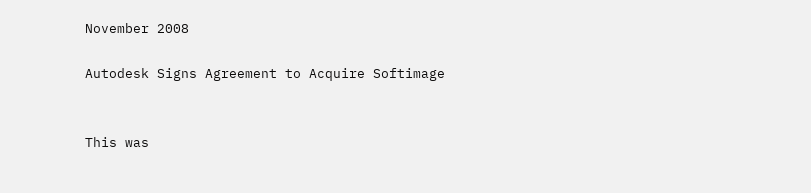November 2008

Autodesk Signs Agreement to Acquire Softimage


This was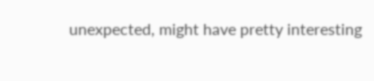unexpected, might have pretty interesting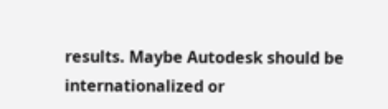results. Maybe Autodesk should be internationalized or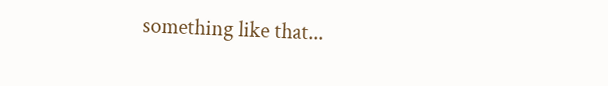something like that...